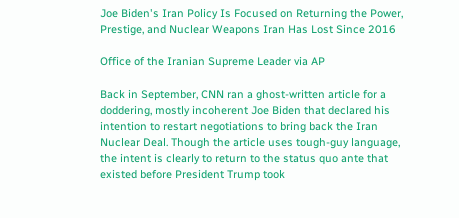Joe Biden's Iran Policy Is Focused on Returning the Power, Prestige, and Nuclear Weapons Iran Has Lost Since 2016

Office of the Iranian Supreme Leader via AP

Back in September, CNN ran a ghost-written article for a doddering, mostly incoherent Joe Biden that declared his intention to restart negotiations to bring back the Iran Nuclear Deal. Though the article uses tough-guy language, the intent is clearly to return to the status quo ante that existed before President Trump took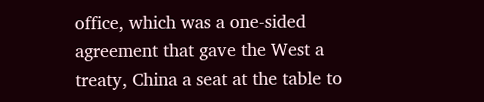office, which was a one-sided agreement that gave the West a treaty, China a seat at the table to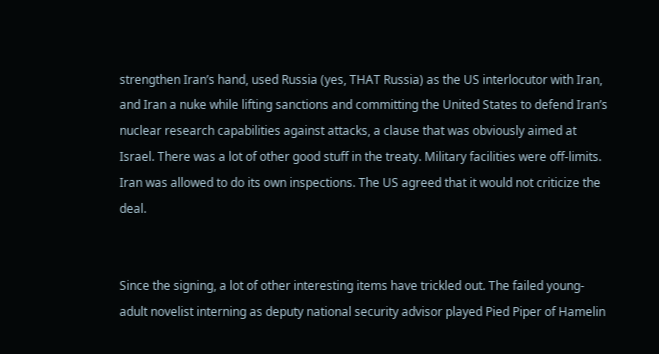strengthen Iran’s hand, used Russia (yes, THAT Russia) as the US interlocutor with Iran, and Iran a nuke while lifting sanctions and committing the United States to defend Iran’s nuclear research capabilities against attacks, a clause that was obviously aimed at Israel. There was a lot of other good stuff in the treaty. Military facilities were off-limits. Iran was allowed to do its own inspections. The US agreed that it would not criticize the deal.


Since the signing, a lot of other interesting items have trickled out. The failed young-adult novelist interning as deputy national security advisor played Pied Piper of Hamelin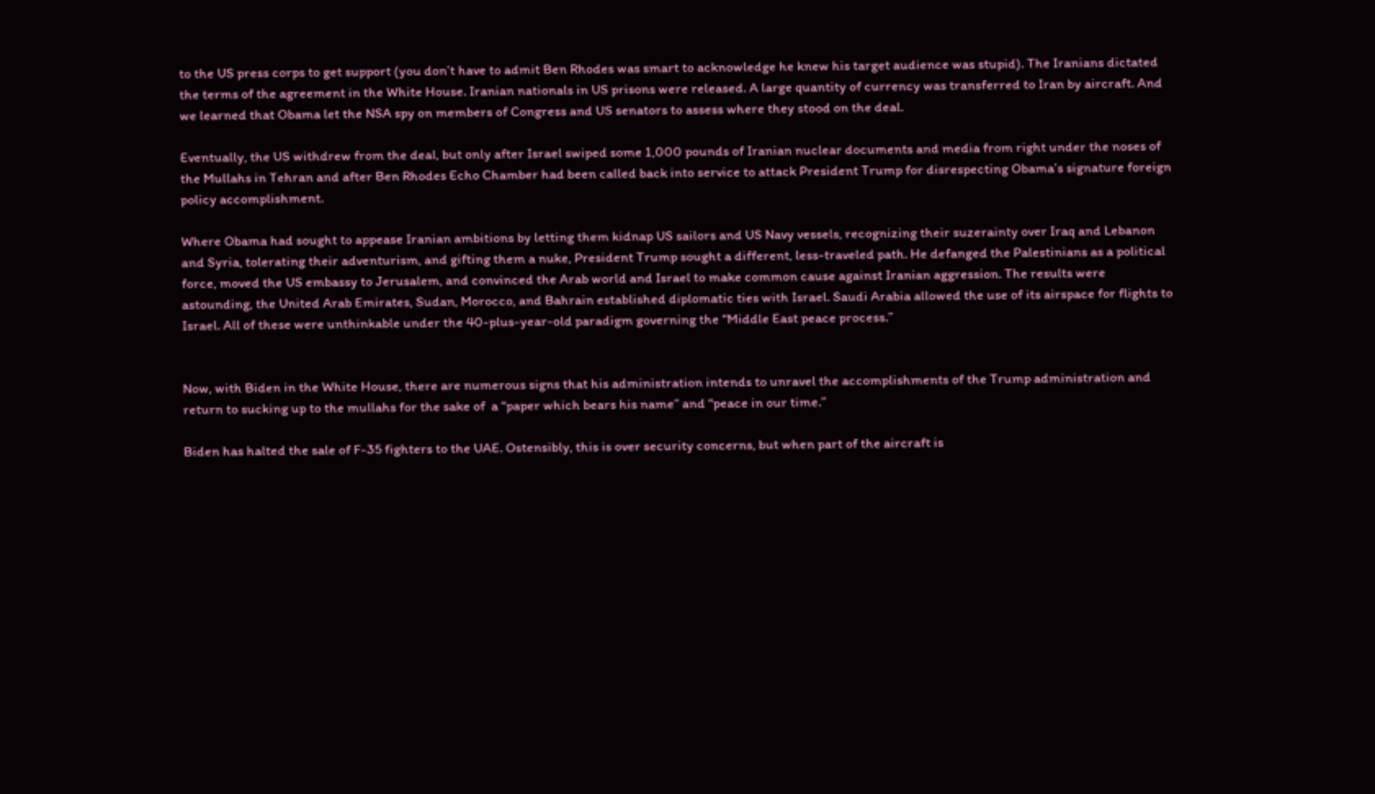to the US press corps to get support (you don’t have to admit Ben Rhodes was smart to acknowledge he knew his target audience was stupid). The Iranians dictated the terms of the agreement in the White House. Iranian nationals in US prisons were released. A large quantity of currency was transferred to Iran by aircraft. And we learned that Obama let the NSA spy on members of Congress and US senators to assess where they stood on the deal.

Eventually, the US withdrew from the deal, but only after Israel swiped some 1,000 pounds of Iranian nuclear documents and media from right under the noses of the Mullahs in Tehran and after Ben Rhodes Echo Chamber had been called back into service to attack President Trump for disrespecting Obama’s signature foreign policy accomplishment.

Where Obama had sought to appease Iranian ambitions by letting them kidnap US sailors and US Navy vessels, recognizing their suzerainty over Iraq and Lebanon and Syria, tolerating their adventurism, and gifting them a nuke, President Trump sought a different, less-traveled path. He defanged the Palestinians as a political force, moved the US embassy to Jerusalem, and convinced the Arab world and Israel to make common cause against Iranian aggression. The results were astounding, the United Arab Emirates, Sudan, Morocco, and Bahrain established diplomatic ties with Israel. Saudi Arabia allowed the use of its airspace for flights to Israel. All of these were unthinkable under the 40-plus-year-old paradigm governing the “Middle East peace process.”


Now, with Biden in the White House, there are numerous signs that his administration intends to unravel the accomplishments of the Trump administration and return to sucking up to the mullahs for the sake of  a “paper which bears his name” and “peace in our time.”

Biden has halted the sale of F-35 fighters to the UAE. Ostensibly, this is over security concerns, but when part of the aircraft is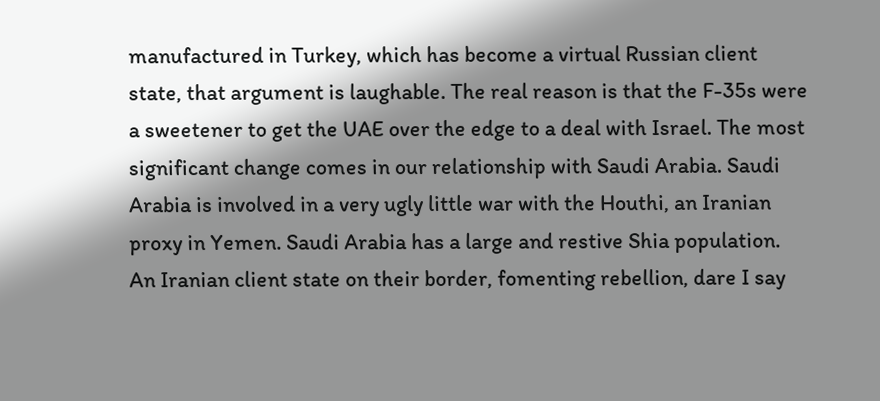manufactured in Turkey, which has become a virtual Russian client state, that argument is laughable. The real reason is that the F-35s were a sweetener to get the UAE over the edge to a deal with Israel. The most significant change comes in our relationship with Saudi Arabia. Saudi Arabia is involved in a very ugly little war with the Houthi, an Iranian proxy in Yemen. Saudi Arabia has a large and restive Shia population. An Iranian client state on their border, fomenting rebellion, dare I say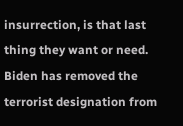insurrection, is that last thing they want or need. Biden has removed the terrorist designation from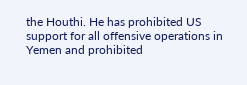the Houthi. He has prohibited US support for all offensive operations in Yemen and prohibited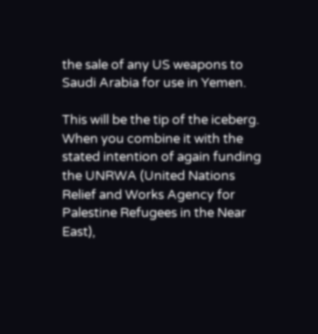the sale of any US weapons to Saudi Arabia for use in Yemen.

This will be the tip of the iceberg. When you combine it with the stated intention of again funding the UNRWA (United Nations Relief and Works Agency for Palestine Refugees in the Near East),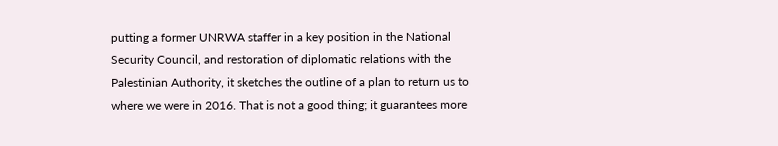putting a former UNRWA staffer in a key position in the National Security Council, and restoration of diplomatic relations with the Palestinian Authority, it sketches the outline of a plan to return us to where we were in 2016. That is not a good thing; it guarantees more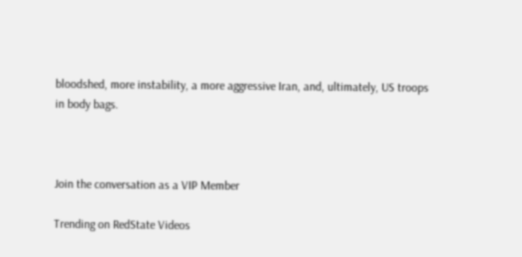bloodshed, more instability, a more aggressive Iran, and, ultimately, US troops in body bags.



Join the conversation as a VIP Member

Trending on RedState Videos